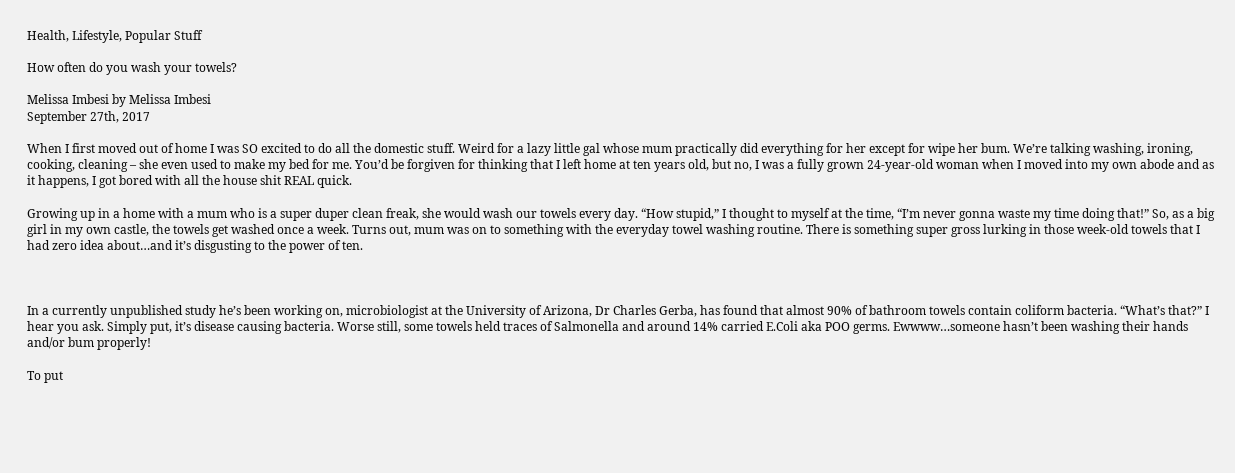Health, Lifestyle, Popular Stuff

How often do you wash your towels?

Melissa Imbesi by Melissa Imbesi
September 27th, 2017

When I first moved out of home I was SO excited to do all the domestic stuff. Weird for a lazy little gal whose mum practically did everything for her except for wipe her bum. We’re talking washing, ironing, cooking, cleaning – she even used to make my bed for me. You’d be forgiven for thinking that I left home at ten years old, but no, I was a fully grown 24-year-old woman when I moved into my own abode and as it happens, I got bored with all the house shit REAL quick.

Growing up in a home with a mum who is a super duper clean freak, she would wash our towels every day. “How stupid,” I thought to myself at the time, “I’m never gonna waste my time doing that!” So, as a big girl in my own castle, the towels get washed once a week. Turns out, mum was on to something with the everyday towel washing routine. There is something super gross lurking in those week-old towels that I had zero idea about…and it’s disgusting to the power of ten.



In a currently unpublished study he’s been working on, microbiologist at the University of Arizona, Dr Charles Gerba, has found that almost 90% of bathroom towels contain coliform bacteria. “What’s that?” I hear you ask. Simply put, it’s disease causing bacteria. Worse still, some towels held traces of Salmonella and around 14% carried E.Coli aka POO germs. Ewwww…someone hasn’t been washing their hands and/or bum properly!

To put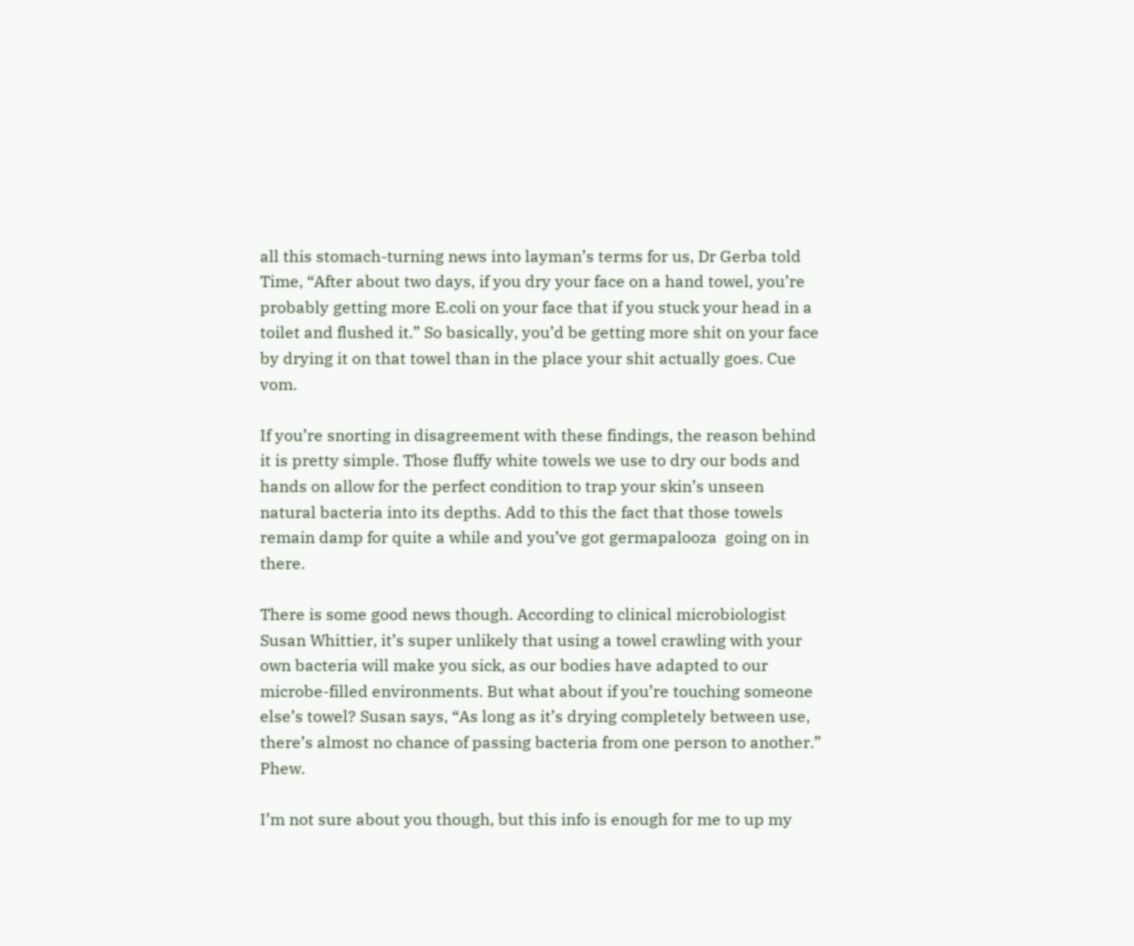all this stomach-turning news into layman’s terms for us, Dr Gerba told Time, “After about two days, if you dry your face on a hand towel, you’re probably getting more E.coli on your face that if you stuck your head in a toilet and flushed it.” So basically, you’d be getting more shit on your face by drying it on that towel than in the place your shit actually goes. Cue vom.

If you’re snorting in disagreement with these findings, the reason behind it is pretty simple. Those fluffy white towels we use to dry our bods and hands on allow for the perfect condition to trap your skin’s unseen natural bacteria into its depths. Add to this the fact that those towels remain damp for quite a while and you’ve got germapalooza  going on in there.

There is some good news though. According to clinical microbiologist Susan Whittier, it’s super unlikely that using a towel crawling with your own bacteria will make you sick, as our bodies have adapted to our microbe-filled environments. But what about if you’re touching someone else’s towel? Susan says, “As long as it’s drying completely between use, there’s almost no chance of passing bacteria from one person to another.” Phew.

I’m not sure about you though, but this info is enough for me to up my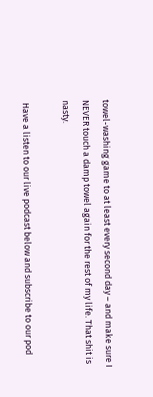towel-washing game to at least every second day – and make sure I NEVER touch a damp towel again for the rest of my life. That shit is nasty.

 Have a listen to our live podcast below and subscribe to our pod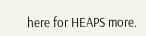here for HEAPS more.